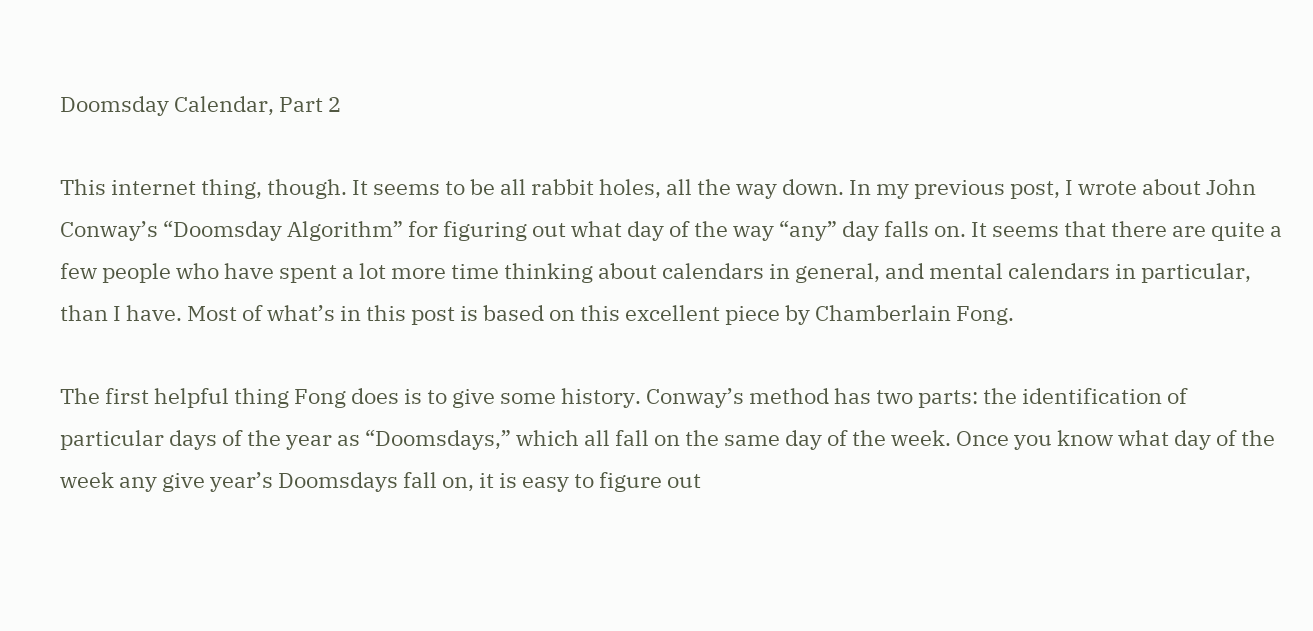Doomsday Calendar, Part 2

This internet thing, though. It seems to be all rabbit holes, all the way down. In my previous post, I wrote about John Conway’s “Doomsday Algorithm” for figuring out what day of the way “any” day falls on. It seems that there are quite a few people who have spent a lot more time thinking about calendars in general, and mental calendars in particular, than I have. Most of what’s in this post is based on this excellent piece by Chamberlain Fong.

The first helpful thing Fong does is to give some history. Conway’s method has two parts: the identification of particular days of the year as “Doomsdays,” which all fall on the same day of the week. Once you know what day of the week any give year’s Doomsdays fall on, it is easy to figure out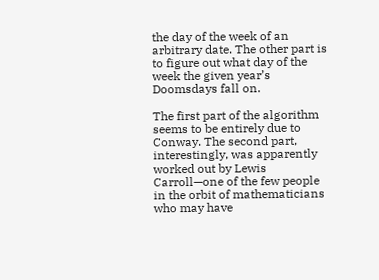the day of the week of an arbitrary date. The other part is to figure out what day of the week the given year’s Doomsdays fall on.

The first part of the algorithm seems to be entirely due to Conway. The second part, interestingly, was apparently worked out by Lewis Carroll—one of the few people in the orbit of mathematicians who may have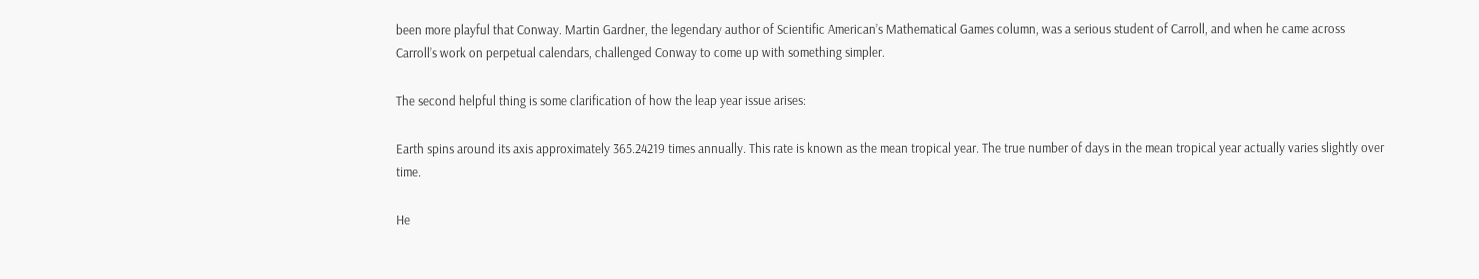been more playful that Conway. Martin Gardner, the legendary author of Scientific American’s Mathematical Games column, was a serious student of Carroll, and when he came across Carroll’s work on perpetual calendars, challenged Conway to come up with something simpler.

The second helpful thing is some clarification of how the leap year issue arises:

Earth spins around its axis approximately 365.24219 times annually. This rate is known as the mean tropical year. The true number of days in the mean tropical year actually varies slightly over time.

He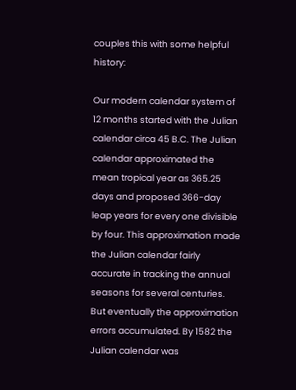couples this with some helpful history:

Our modern calendar system of 12 months started with the Julian calendar circa 45 B.C. The Julian calendar approximated the mean tropical year as 365.25 days and proposed 366-day leap years for every one divisible by four. This approximation made the Julian calendar fairly accurate in tracking the annual seasons for several centuries. But eventually the approximation errors accumulated. By 1582 the Julian calendar was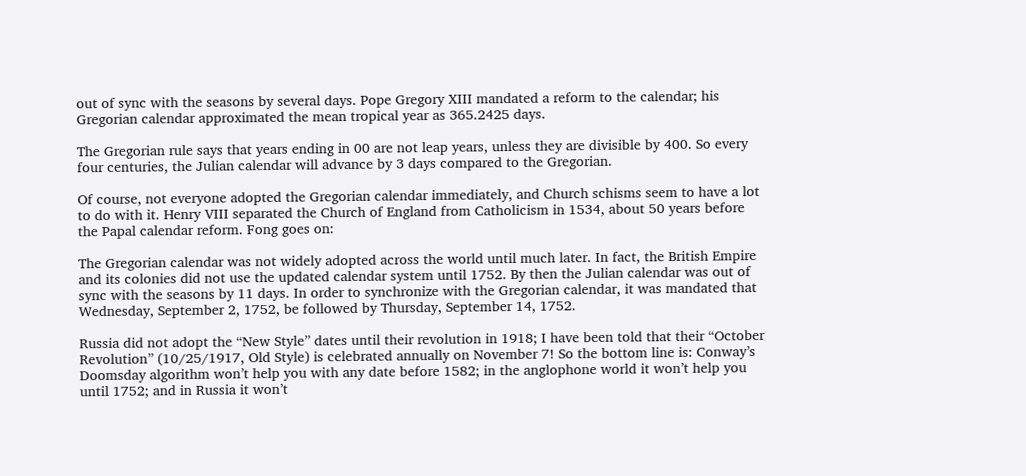out of sync with the seasons by several days. Pope Gregory XIII mandated a reform to the calendar; his Gregorian calendar approximated the mean tropical year as 365.2425 days.

The Gregorian rule says that years ending in 00 are not leap years, unless they are divisible by 400. So every four centuries, the Julian calendar will advance by 3 days compared to the Gregorian.

Of course, not everyone adopted the Gregorian calendar immediately, and Church schisms seem to have a lot to do with it. Henry VIII separated the Church of England from Catholicism in 1534, about 50 years before the Papal calendar reform. Fong goes on:

The Gregorian calendar was not widely adopted across the world until much later. In fact, the British Empire and its colonies did not use the updated calendar system until 1752. By then the Julian calendar was out of sync with the seasons by 11 days. In order to synchronize with the Gregorian calendar, it was mandated that Wednesday, September 2, 1752, be followed by Thursday, September 14, 1752.

Russia did not adopt the “New Style” dates until their revolution in 1918; I have been told that their “October Revolution” (10/25/1917, Old Style) is celebrated annually on November 7! So the bottom line is: Conway’s Doomsday algorithm won’t help you with any date before 1582; in the anglophone world it won’t help you until 1752; and in Russia it won’t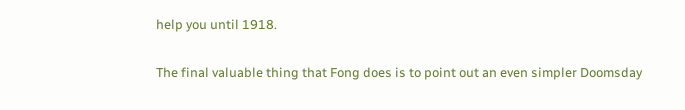help you until 1918.

The final valuable thing that Fong does is to point out an even simpler Doomsday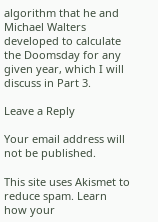algorithm that he and Michael Walters developed to calculate the Doomsday for any given year, which I will discuss in Part 3.

Leave a Reply

Your email address will not be published.

This site uses Akismet to reduce spam. Learn how your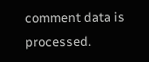comment data is processed.